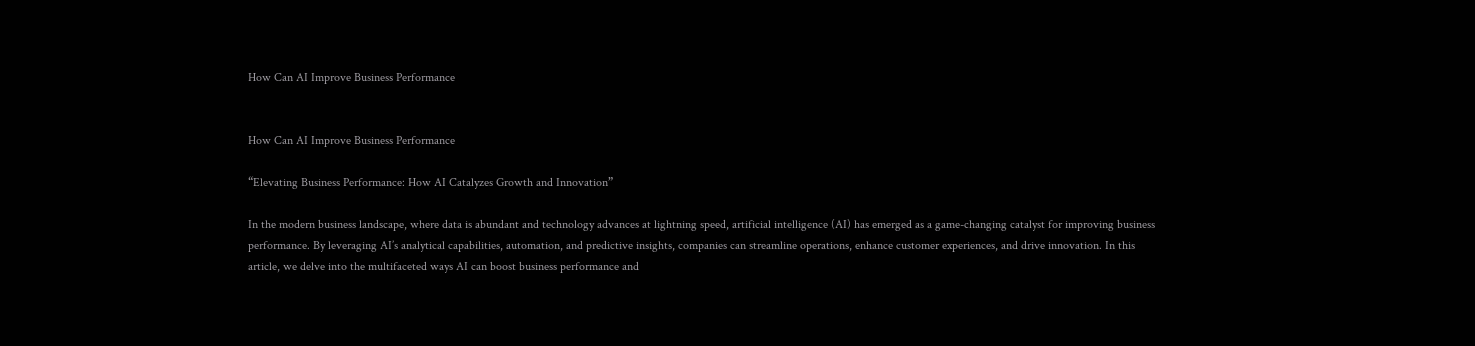How Can AI Improve Business Performance


How Can AI Improve Business Performance

“Elevating Business Performance: How AI Catalyzes Growth and Innovation”

In the modern business landscape, where data is abundant and technology advances at lightning speed, artificial intelligence (AI) has emerged as a game-changing catalyst for improving business performance. By leveraging AI’s analytical capabilities, automation, and predictive insights, companies can streamline operations, enhance customer experiences, and drive innovation. In this article, we delve into the multifaceted ways AI can boost business performance and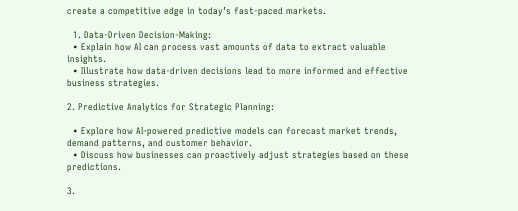create a competitive edge in today’s fast-paced markets.

  1. Data-Driven Decision-Making:
  • Explain how AI can process vast amounts of data to extract valuable insights.
  • Illustrate how data-driven decisions lead to more informed and effective business strategies.

2. Predictive Analytics for Strategic Planning:

  • Explore how AI-powered predictive models can forecast market trends, demand patterns, and customer behavior.
  • Discuss how businesses can proactively adjust strategies based on these predictions.

3.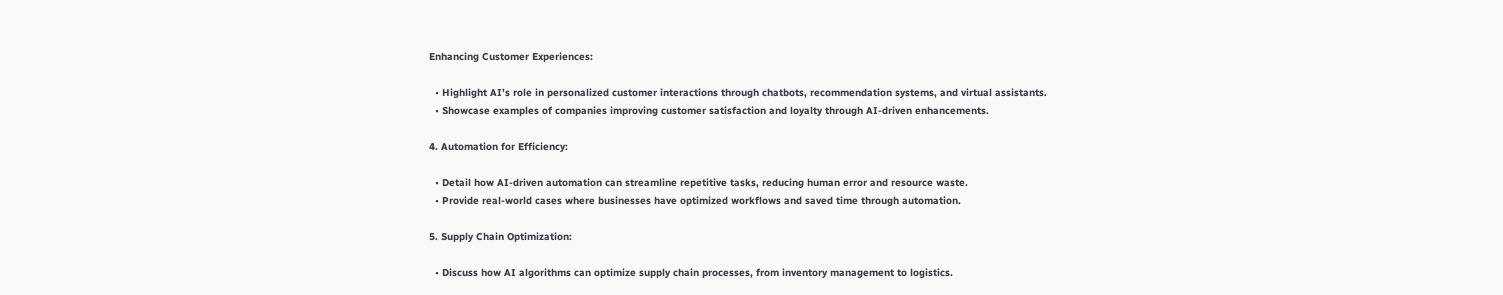Enhancing Customer Experiences:

  • Highlight AI’s role in personalized customer interactions through chatbots, recommendation systems, and virtual assistants.
  • Showcase examples of companies improving customer satisfaction and loyalty through AI-driven enhancements.

4. Automation for Efficiency:

  • Detail how AI-driven automation can streamline repetitive tasks, reducing human error and resource waste.
  • Provide real-world cases where businesses have optimized workflows and saved time through automation.

5. Supply Chain Optimization:

  • Discuss how AI algorithms can optimize supply chain processes, from inventory management to logistics.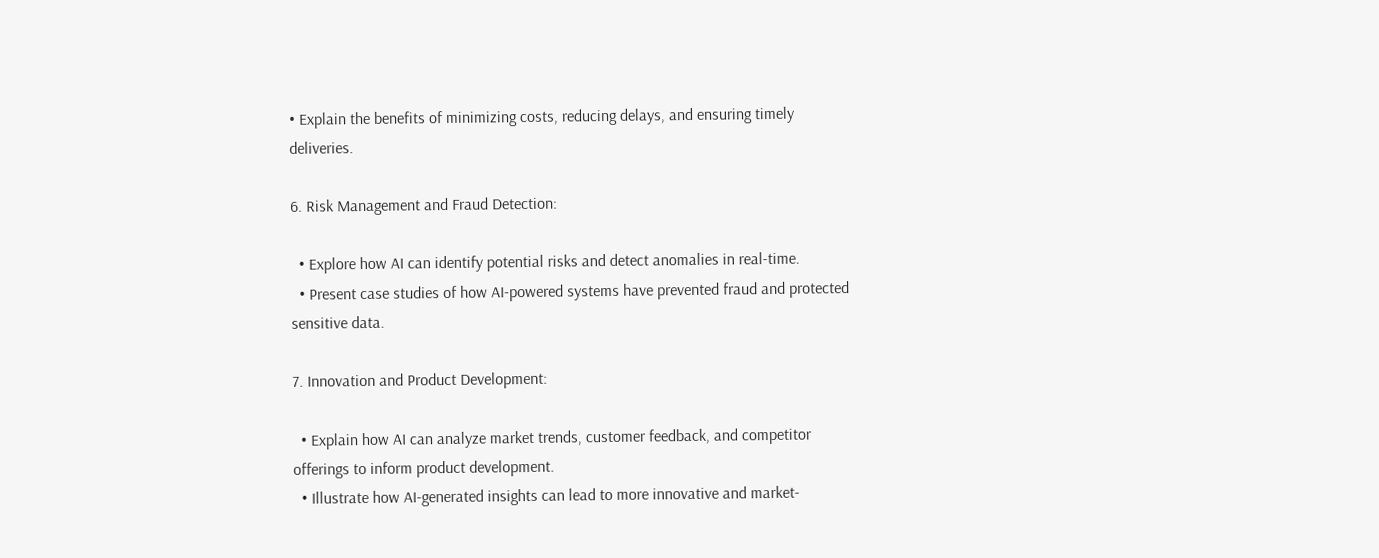• Explain the benefits of minimizing costs, reducing delays, and ensuring timely deliveries.

6. Risk Management and Fraud Detection:

  • Explore how AI can identify potential risks and detect anomalies in real-time.
  • Present case studies of how AI-powered systems have prevented fraud and protected sensitive data.

7. Innovation and Product Development:

  • Explain how AI can analyze market trends, customer feedback, and competitor offerings to inform product development.
  • Illustrate how AI-generated insights can lead to more innovative and market-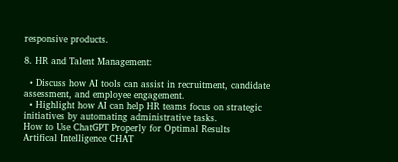responsive products.

8. HR and Talent Management:

  • Discuss how AI tools can assist in recruitment, candidate assessment, and employee engagement.
  • Highlight how AI can help HR teams focus on strategic initiatives by automating administrative tasks.
How to Use ChatGPT Properly for Optimal Results
Artifical Intelligence CHAT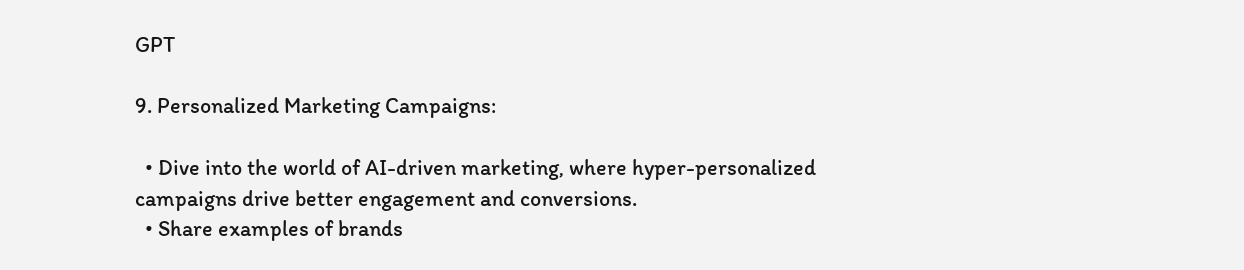GPT

9. Personalized Marketing Campaigns:

  • Dive into the world of AI-driven marketing, where hyper-personalized campaigns drive better engagement and conversions.
  • Share examples of brands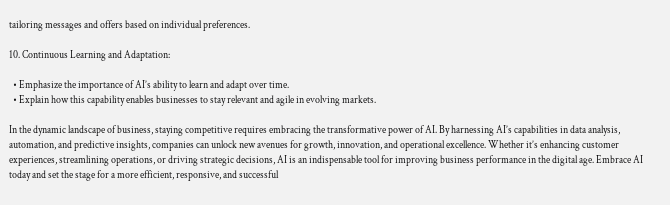tailoring messages and offers based on individual preferences.

10. Continuous Learning and Adaptation:

  • Emphasize the importance of AI’s ability to learn and adapt over time.
  • Explain how this capability enables businesses to stay relevant and agile in evolving markets.

In the dynamic landscape of business, staying competitive requires embracing the transformative power of AI. By harnessing AI’s capabilities in data analysis, automation, and predictive insights, companies can unlock new avenues for growth, innovation, and operational excellence. Whether it’s enhancing customer experiences, streamlining operations, or driving strategic decisions, AI is an indispensable tool for improving business performance in the digital age. Embrace AI today and set the stage for a more efficient, responsive, and successful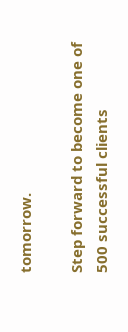tomorrow.

Step forward to become one of 500 successful clients